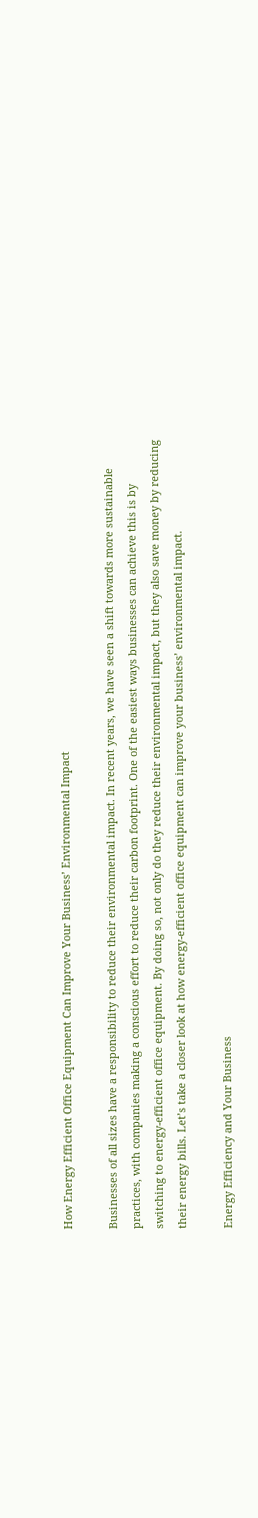How Energy Efficient Office Equipment Can Improve Your Business’ Environmental Impact

Businesses of all sizes have a responsibility to reduce their environmental impact. In recent years, we have seen a shift towards more sustainable practices, with companies making a conscious effort to reduce their carbon footprint. One of the easiest ways businesses can achieve this is by switching to energy-efficient office equipment. By doing so, not only do they reduce their environmental impact, but they also save money by reducing their energy bills. Let’s take a closer look at how energy-efficient office equipment can improve your business’ environmental impact.

Energy Efficiency and Your Business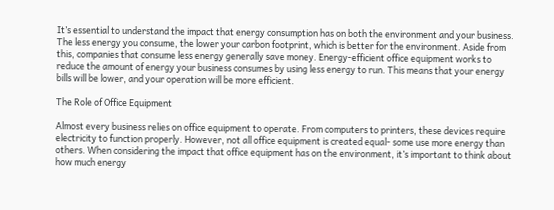It’s essential to understand the impact that energy consumption has on both the environment and your business. The less energy you consume, the lower your carbon footprint, which is better for the environment. Aside from this, companies that consume less energy generally save money. Energy-efficient office equipment works to reduce the amount of energy your business consumes by using less energy to run. This means that your energy bills will be lower, and your operation will be more efficient.

The Role of Office Equipment

Almost every business relies on office equipment to operate. From computers to printers, these devices require electricity to function properly. However, not all office equipment is created equal- some use more energy than others. When considering the impact that office equipment has on the environment, it’s important to think about how much energy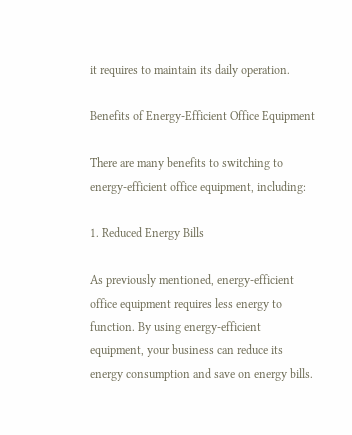it requires to maintain its daily operation.

Benefits of Energy-Efficient Office Equipment

There are many benefits to switching to energy-efficient office equipment, including:

1. Reduced Energy Bills

As previously mentioned, energy-efficient office equipment requires less energy to function. By using energy-efficient equipment, your business can reduce its energy consumption and save on energy bills.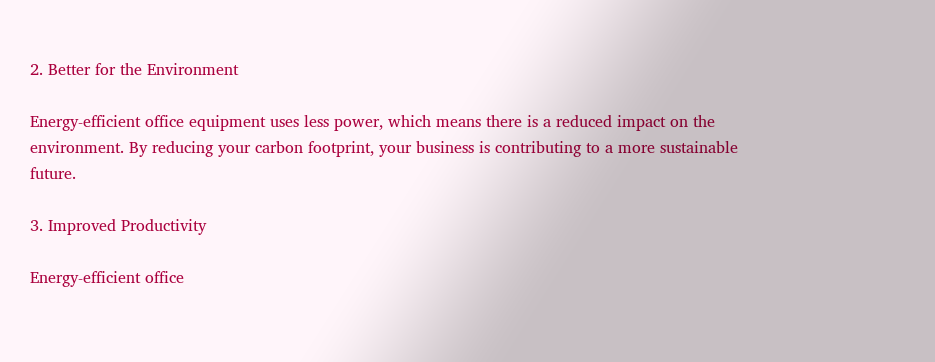2. Better for the Environment

Energy-efficient office equipment uses less power, which means there is a reduced impact on the environment. By reducing your carbon footprint, your business is contributing to a more sustainable future.

3. Improved Productivity

Energy-efficient office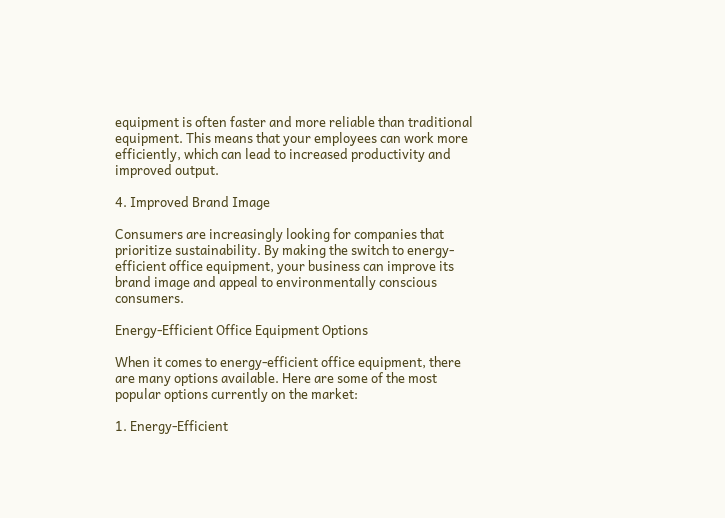equipment is often faster and more reliable than traditional equipment. This means that your employees can work more efficiently, which can lead to increased productivity and improved output.

4. Improved Brand Image

Consumers are increasingly looking for companies that prioritize sustainability. By making the switch to energy-efficient office equipment, your business can improve its brand image and appeal to environmentally conscious consumers.

Energy-Efficient Office Equipment Options

When it comes to energy-efficient office equipment, there are many options available. Here are some of the most popular options currently on the market:

1. Energy-Efficient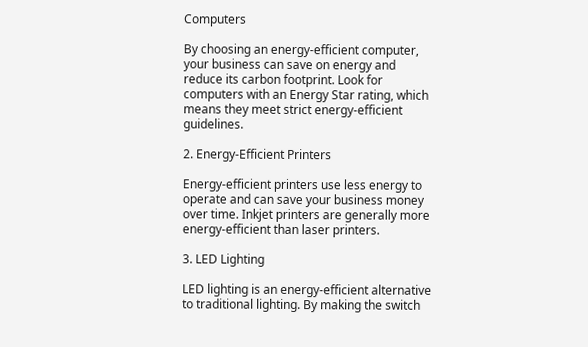Computers

By choosing an energy-efficient computer, your business can save on energy and reduce its carbon footprint. Look for computers with an Energy Star rating, which means they meet strict energy-efficient guidelines.

2. Energy-Efficient Printers

Energy-efficient printers use less energy to operate and can save your business money over time. Inkjet printers are generally more energy-efficient than laser printers.

3. LED Lighting

LED lighting is an energy-efficient alternative to traditional lighting. By making the switch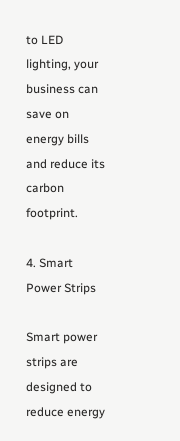to LED lighting, your business can save on energy bills and reduce its carbon footprint.

4. Smart Power Strips

Smart power strips are designed to reduce energy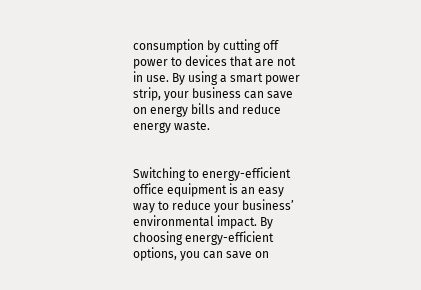consumption by cutting off power to devices that are not in use. By using a smart power strip, your business can save on energy bills and reduce energy waste.


Switching to energy-efficient office equipment is an easy way to reduce your business’ environmental impact. By choosing energy-efficient options, you can save on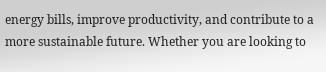energy bills, improve productivity, and contribute to a more sustainable future. Whether you are looking to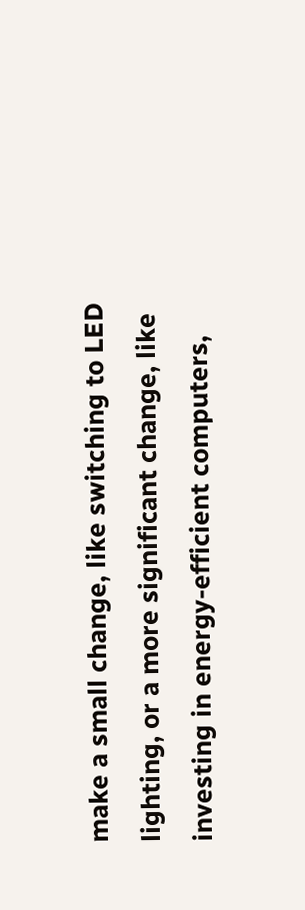make a small change, like switching to LED lighting, or a more significant change, like investing in energy-efficient computers,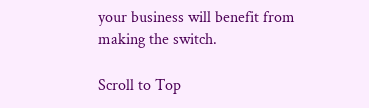your business will benefit from making the switch.

Scroll to Top